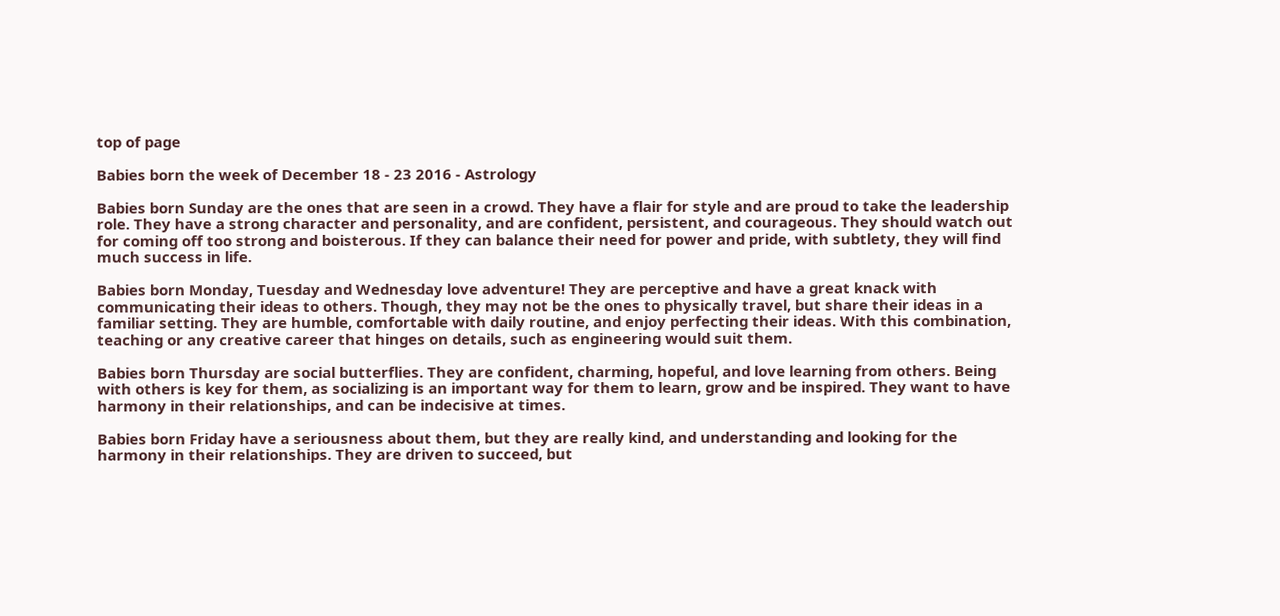top of page

Babies born the week of December 18 - 23 2016 - Astrology

Babies born Sunday are the ones that are seen in a crowd. They have a flair for style and are proud to take the leadership role. They have a strong character and personality, and are confident, persistent, and courageous. They should watch out for coming off too strong and boisterous. If they can balance their need for power and pride, with subtlety, they will find much success in life.

Babies born Monday, Tuesday and Wednesday love adventure! They are perceptive and have a great knack with communicating their ideas to others. Though, they may not be the ones to physically travel, but share their ideas in a familiar setting. They are humble, comfortable with daily routine, and enjoy perfecting their ideas. With this combination, teaching or any creative career that hinges on details, such as engineering would suit them.

Babies born Thursday are social butterflies. They are confident, charming, hopeful, and love learning from others. Being with others is key for them, as socializing is an important way for them to learn, grow and be inspired. They want to have harmony in their relationships, and can be indecisive at times.

Babies born Friday have a seriousness about them, but they are really kind, and understanding and looking for the harmony in their relationships. They are driven to succeed, but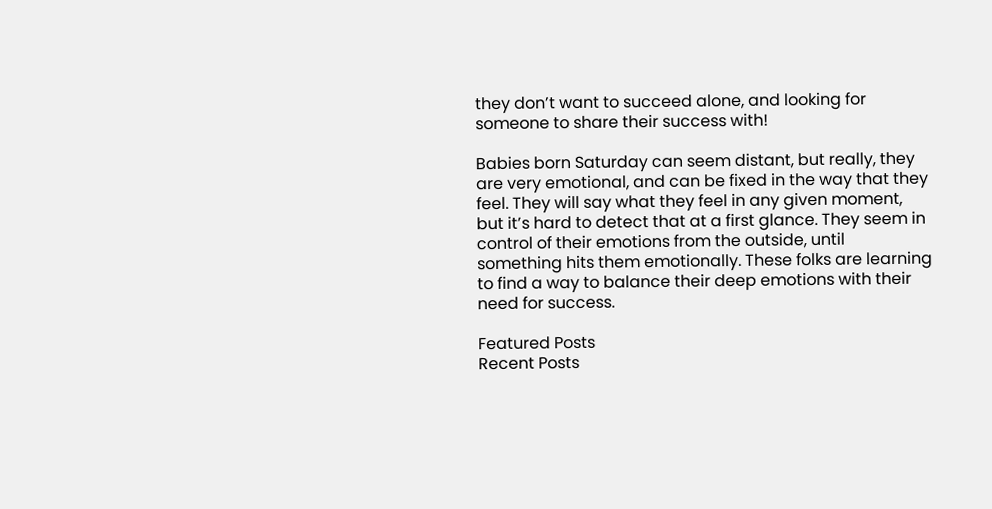they don’t want to succeed alone, and looking for someone to share their success with!

Babies born Saturday can seem distant, but really, they are very emotional, and can be fixed in the way that they feel. They will say what they feel in any given moment, but it’s hard to detect that at a first glance. They seem in control of their emotions from the outside, until something hits them emotionally. These folks are learning to find a way to balance their deep emotions with their need for success.

Featured Posts
Recent Posts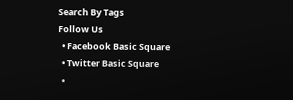Search By Tags
Follow Us
  • Facebook Basic Square
  • Twitter Basic Square
  •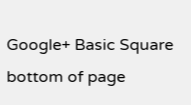Google+ Basic Square
bottom of page